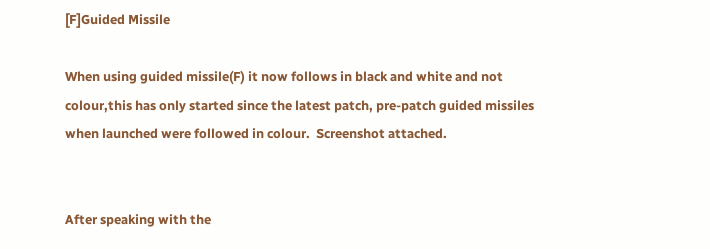[F]Guided Missile

When using guided missile(F) it now follows in black and white and not colour,this has only started since the latest patch, pre-patch guided missiles when launched were followed in colour.  Screenshot attached.


After speaking with the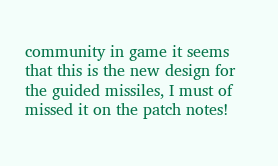community in game it seems that this is the new design for the guided missiles, I must of missed it on the patch notes!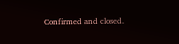Confirmed and closed.